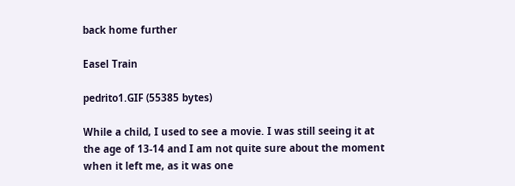back home further

Easel Train

pedrito1.GIF (55385 bytes)

While a child, I used to see a movie. I was still seeing it at the age of 13-14 and I am not quite sure about the moment when it left me, as it was one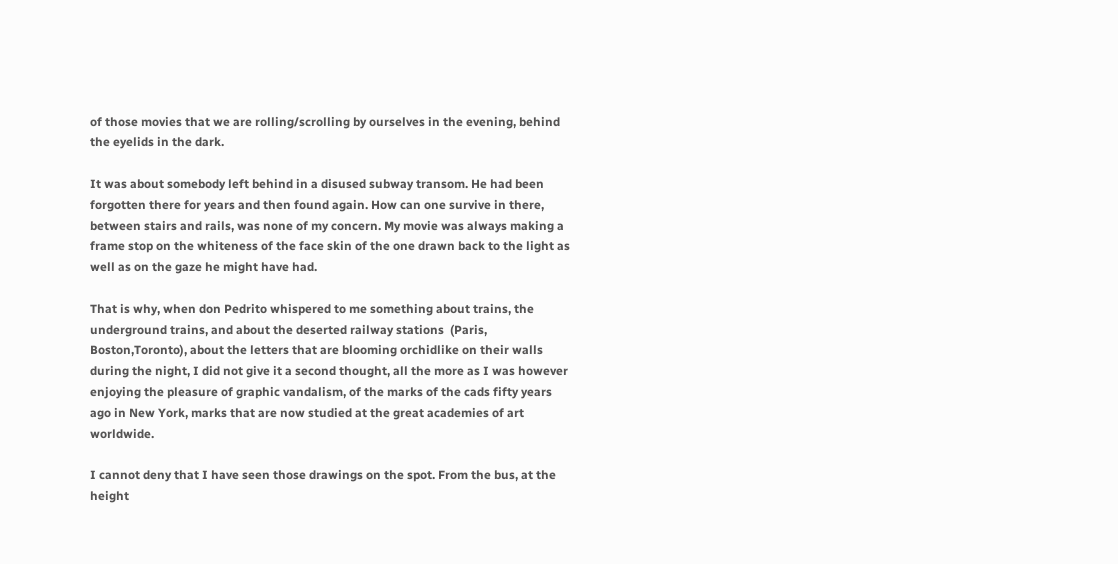of those movies that we are rolling/scrolling by ourselves in the evening, behind the eyelids in the dark.

It was about somebody left behind in a disused subway transom. He had been forgotten there for years and then found again. How can one survive in there, between stairs and rails, was none of my concern. My movie was always making a frame stop on the whiteness of the face skin of the one drawn back to the light as well as on the gaze he might have had.

That is why, when don Pedrito whispered to me something about trains, the underground trains, and about the deserted railway stations  (Paris, Boston,Toronto), about the letters that are blooming orchidlike on their walls during the night, I did not give it a second thought, all the more as I was however enjoying the pleasure of graphic vandalism, of the marks of the cads fifty years ago in New York, marks that are now studied at the great academies of art worldwide.

I cannot deny that I have seen those drawings on the spot. From the bus, at the height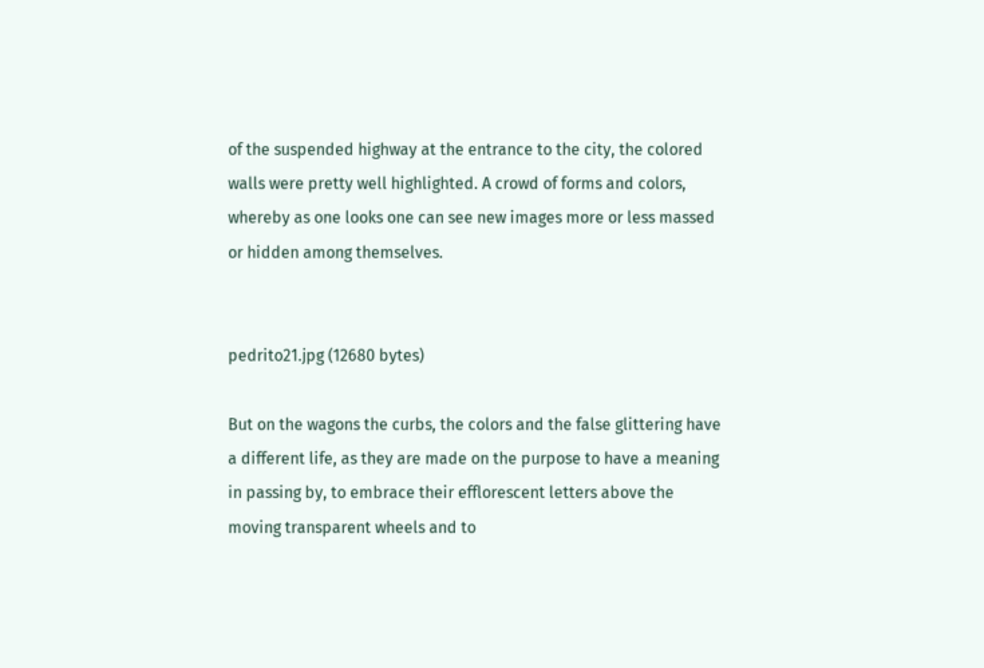of the suspended highway at the entrance to the city, the colored walls were pretty well highlighted. A crowd of forms and colors, whereby as one looks one can see new images more or less massed or hidden among themselves.


pedrito21.jpg (12680 bytes)

But on the wagons the curbs, the colors and the false glittering have a different life, as they are made on the purpose to have a meaning in passing by, to embrace their efflorescent letters above the moving transparent wheels and to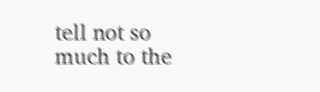tell not so much to the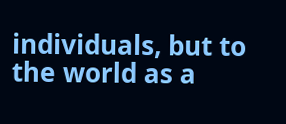individuals, but to the world as a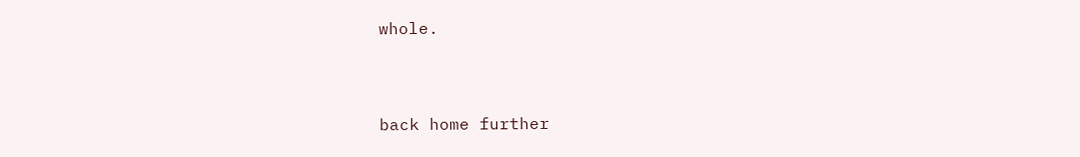whole.


back home further